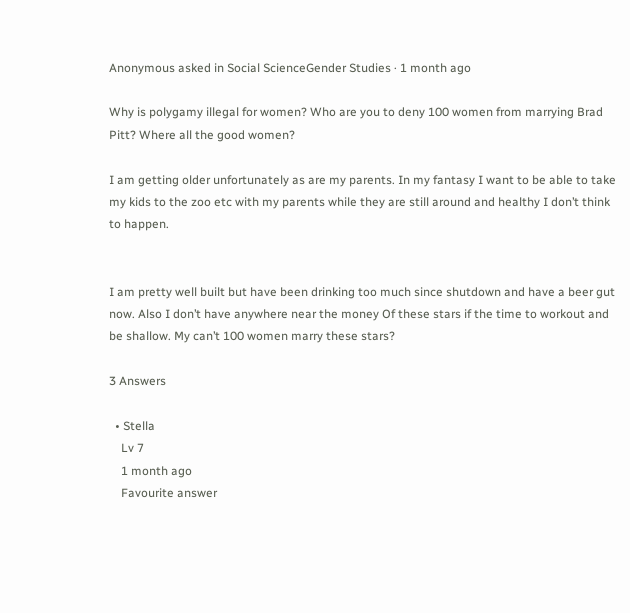Anonymous asked in Social ScienceGender Studies · 1 month ago

Why is polygamy illegal for women? Who are you to deny 100 women from marrying Brad Pitt? Where all the good women?

I am getting older unfortunately as are my parents. In my fantasy I want to be able to take my kids to the zoo etc with my parents while they are still around and healthy I don’t think to happen.


I am pretty well built but have been drinking too much since shutdown and have a beer gut now. Also I don’t have anywhere near the money Of these stars if the time to workout and be shallow. My can’t 100 women marry these stars?

3 Answers

  • Stella
    Lv 7
    1 month ago
    Favourite answer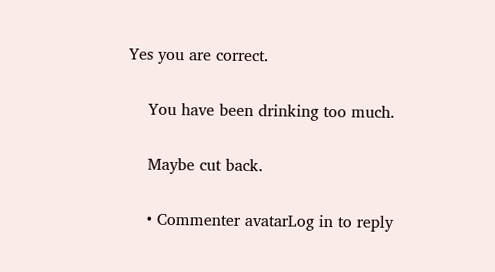Yes you are correct.

    You have been drinking too much.

    Maybe cut back.

    • Commenter avatarLog in to reply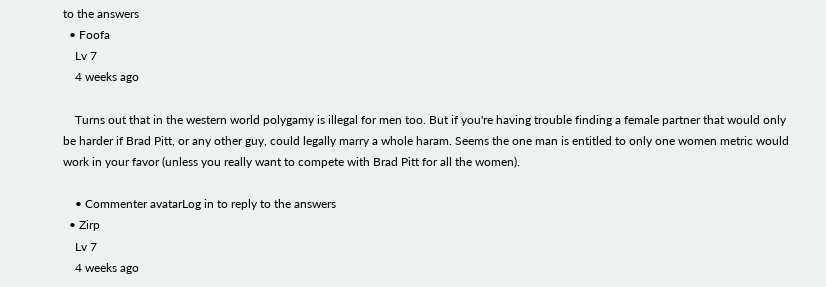to the answers
  • Foofa
    Lv 7
    4 weeks ago

    Turns out that in the western world polygamy is illegal for men too. But if you're having trouble finding a female partner that would only be harder if Brad Pitt, or any other guy, could legally marry a whole haram. Seems the one man is entitled to only one women metric would work in your favor (unless you really want to compete with Brad Pitt for all the women).

    • Commenter avatarLog in to reply to the answers
  • Zirp
    Lv 7
    4 weeks ago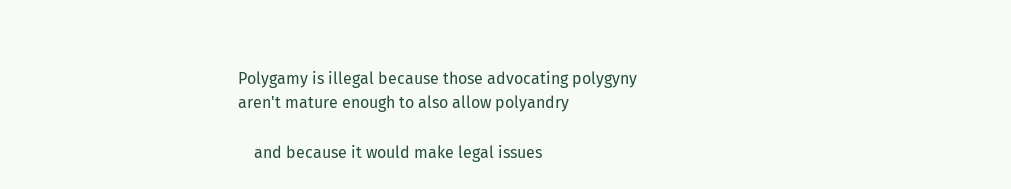Polygamy is illegal because those advocating polygyny aren't mature enough to also allow polyandry

    and because it would make legal issues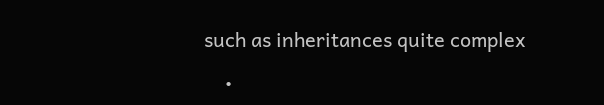such as inheritances quite complex

    •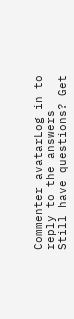Commenter avatarLog in to reply to the answers
Still have questions? Get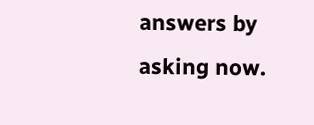answers by asking now.